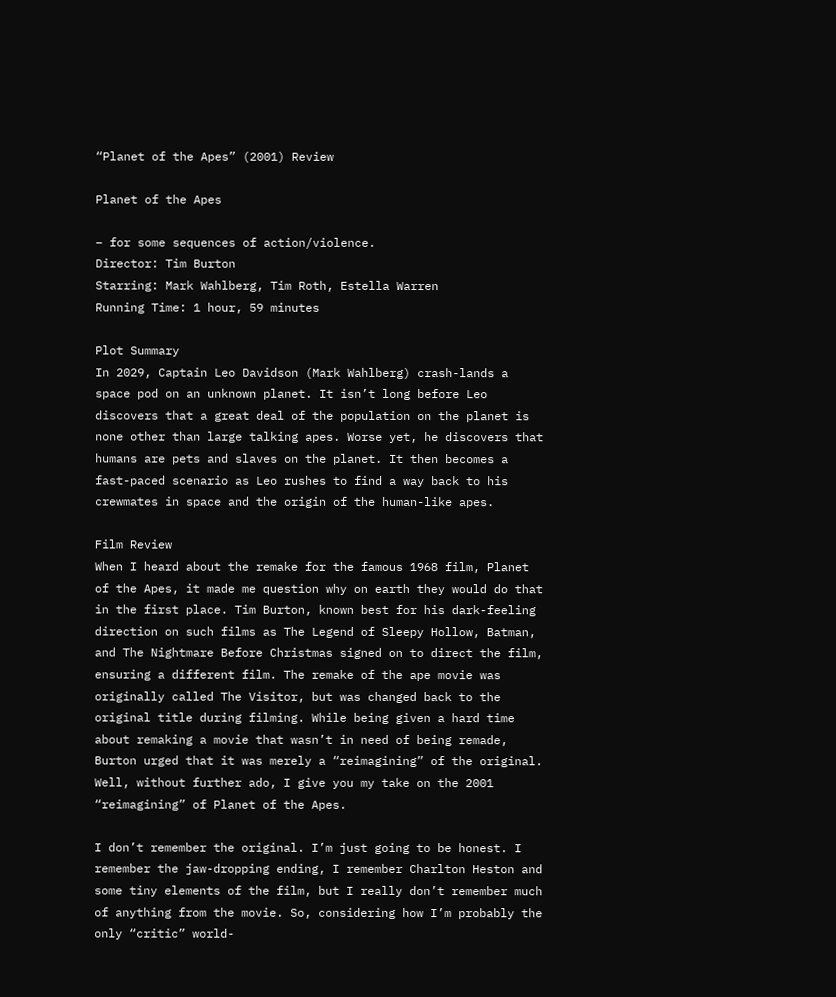“Planet of the Apes” (2001) Review

Planet of the Apes

– for some sequences of action/violence.
Director: Tim Burton
Starring: Mark Wahlberg, Tim Roth, Estella Warren
Running Time: 1 hour, 59 minutes

Plot Summary
In 2029, Captain Leo Davidson (Mark Wahlberg) crash-lands a space pod on an unknown planet. It isn’t long before Leo discovers that a great deal of the population on the planet is none other than large talking apes. Worse yet, he discovers that humans are pets and slaves on the planet. It then becomes a fast-paced scenario as Leo rushes to find a way back to his crewmates in space and the origin of the human-like apes.

Film Review
When I heard about the remake for the famous 1968 film, Planet of the Apes, it made me question why on earth they would do that in the first place. Tim Burton, known best for his dark-feeling direction on such films as The Legend of Sleepy Hollow, Batman, and The Nightmare Before Christmas signed on to direct the film, ensuring a different film. The remake of the ape movie was originally called The Visitor, but was changed back to the original title during filming. While being given a hard time about remaking a movie that wasn’t in need of being remade, Burton urged that it was merely a “reimagining” of the original. Well, without further ado, I give you my take on the 2001 “reimagining” of Planet of the Apes.

I don’t remember the original. I’m just going to be honest. I remember the jaw-dropping ending, I remember Charlton Heston and some tiny elements of the film, but I really don’t remember much of anything from the movie. So, considering how I’m probably the only “critic” world-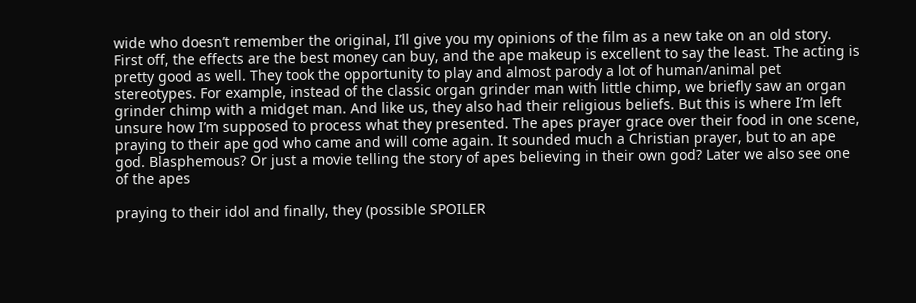wide who doesn’t remember the original, I’ll give you my opinions of the film as a new take on an old story. First off, the effects are the best money can buy, and the ape makeup is excellent to say the least. The acting is pretty good as well. They took the opportunity to play and almost parody a lot of human/animal pet stereotypes. For example, instead of the classic organ grinder man with little chimp, we briefly saw an organ grinder chimp with a midget man. And like us, they also had their religious beliefs. But this is where I’m left unsure how I’m supposed to process what they presented. The apes prayer grace over their food in one scene, praying to their ape god who came and will come again. It sounded much a Christian prayer, but to an ape god. Blasphemous? Or just a movie telling the story of apes believing in their own god? Later we also see one of the apes

praying to their idol and finally, they (possible SPOILER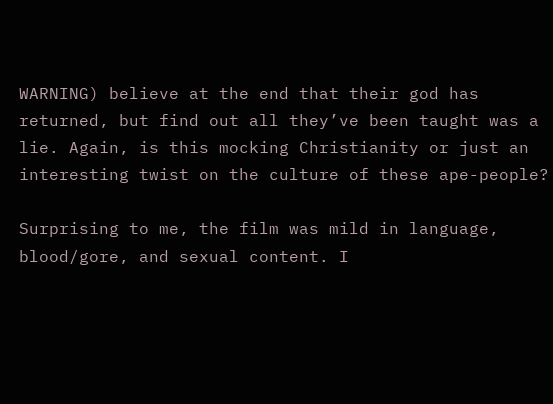WARNING) believe at the end that their god has returned, but find out all they’ve been taught was a lie. Again, is this mocking Christianity or just an interesting twist on the culture of these ape-people?

Surprising to me, the film was mild in language, blood/gore, and sexual content. I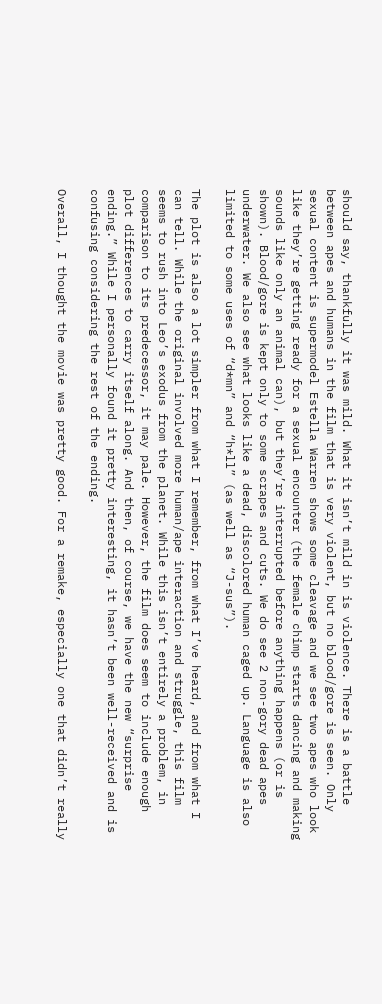should say, thankfully it was mild. What it isn’t mild in is violence. There is a battle between apes and humans in the film that is very violent, but no blood/gore is seen. Only sexual content is supermodel Estella Warren shows some cleavage and we see two apes who look like they’re getting ready for a sexual encounter (the female chimp starts dancing and making sounds like only an animal can), but they’re interrupted before anything happens (or is shown). Blood/gore is kept only to some scrapes and cuts. We do see 2 non-gory dead apes underwater. We also see what looks like a dead, discolored human caged up. Language is also limited to some uses of “d*mn” and “h*ll” (as well as “J-sus”).

The plot is also a lot simpler from what I remember, from what I’ve heard, and from what I can tell. While the original involved more human/ape interaction and struggle, this film seems to rush into Leo’s exodus from the planet. While this isn’t entirely a problem, in comparison to its predecessor, it may pale. However, the film does seem to include enough plot differences to carry itself along. And then, of course, we have the new “surprise ending.” While I personally found it pretty interesting, it hasn’t been well-received and is confusing considering the rest of the ending.

Overall, I thought the movie was pretty good. For a remake, especially one that didn’t really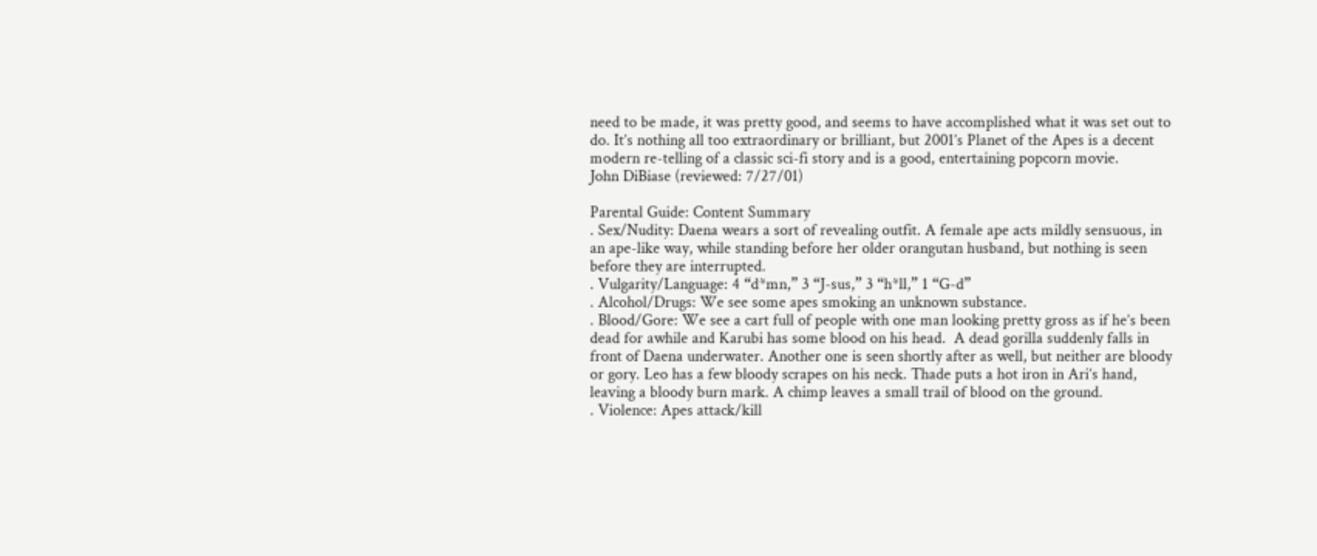need to be made, it was pretty good, and seems to have accomplished what it was set out to do. It’s nothing all too extraordinary or brilliant, but 2001’s Planet of the Apes is a decent modern re-telling of a classic sci-fi story and is a good, entertaining popcorn movie.
John DiBiase (reviewed: 7/27/01)

Parental Guide: Content Summary
. Sex/Nudity: Daena wears a sort of revealing outfit. A female ape acts mildly sensuous, in an ape-like way, while standing before her older orangutan husband, but nothing is seen before they are interrupted.
. Vulgarity/Language: 4 “d*mn,” 3 “J-sus,” 3 “h*ll,” 1 “G-d”
. Alcohol/Drugs: We see some apes smoking an unknown substance.
. Blood/Gore: We see a cart full of people with one man looking pretty gross as if he’s been dead for awhile and Karubi has some blood on his head.  A dead gorilla suddenly falls in front of Daena underwater. Another one is seen shortly after as well, but neither are bloody or gory. Leo has a few bloody scrapes on his neck. Thade puts a hot iron in Ari’s hand, leaving a bloody burn mark. A chimp leaves a small trail of blood on the ground.
. Violence: Apes attack/kill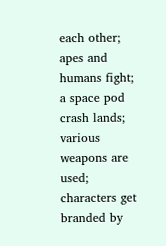each other; apes and humans fight; a space pod crash lands; various weapons are used; characters get branded by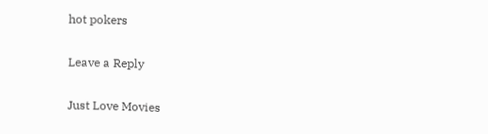hot pokers

Leave a Reply

Just Love Movies